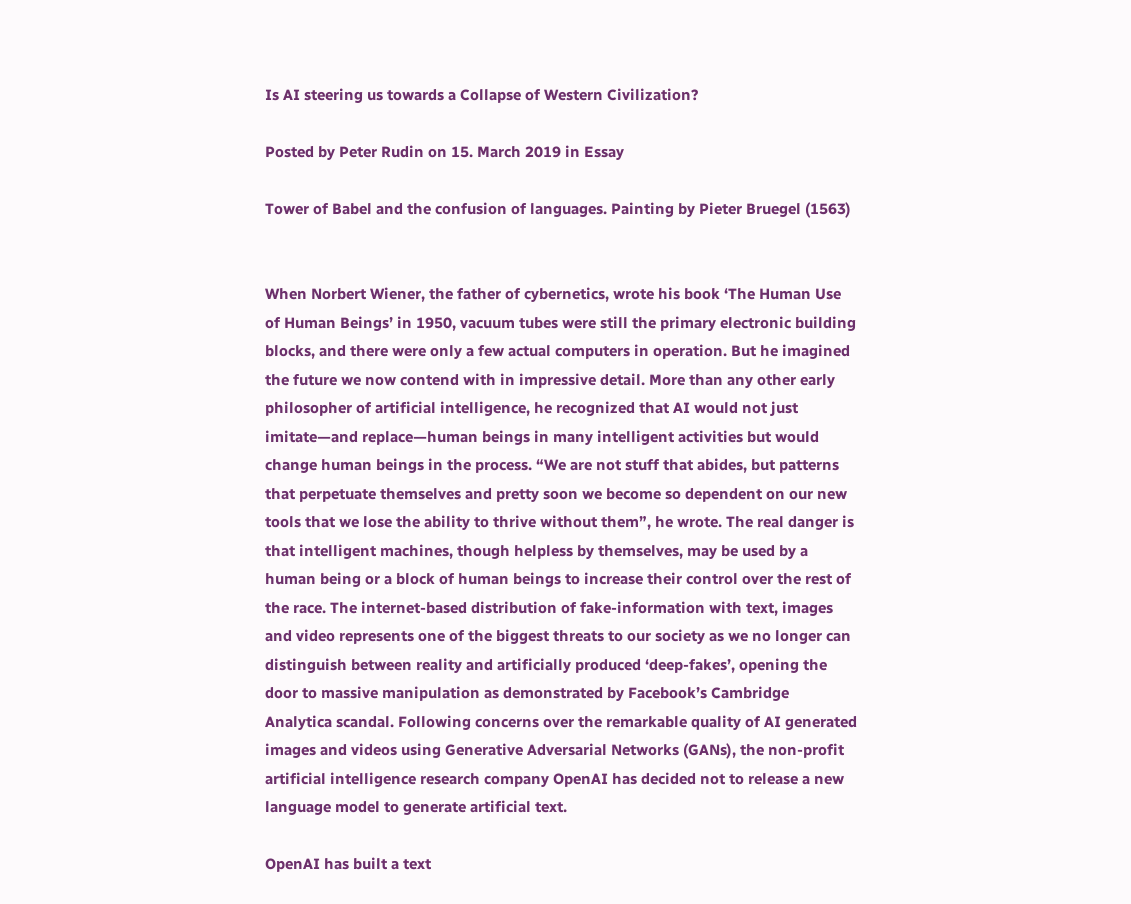Is AI steering us towards a Collapse of Western Civilization?

Posted by Peter Rudin on 15. March 2019 in Essay

Tower of Babel and the confusion of languages. Painting by Pieter Bruegel (1563)


When Norbert Wiener, the father of cybernetics, wrote his book ‘The Human Use of Human Beings’ in 1950, vacuum tubes were still the primary electronic building blocks, and there were only a few actual computers in operation. But he imagined the future we now contend with in impressive detail. More than any other early philosopher of artificial intelligence, he recognized that AI would not just imitate—and replace—human beings in many intelligent activities but would change human beings in the process. “We are not stuff that abides, but patterns that perpetuate themselves and pretty soon we become so dependent on our new tools that we lose the ability to thrive without them”, he wrote. The real danger is that intelligent machines, though helpless by themselves, may be used by a human being or a block of human beings to increase their control over the rest of the race. The internet-based distribution of fake-information with text, images and video represents one of the biggest threats to our society as we no longer can distinguish between reality and artificially produced ‘deep-fakes’, opening the door to massive manipulation as demonstrated by Facebook’s Cambridge Analytica scandal. Following concerns over the remarkable quality of AI generated images and videos using Generative Adversarial Networks (GANs), the non-profit artificial intelligence research company OpenAI has decided not to release a new language model to generate artificial text.

OpenAI has built a text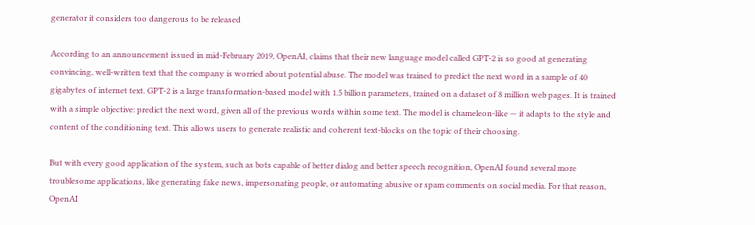generator it considers too dangerous to be released

According to an announcement issued in mid-February 2019, OpenAI, claims that their new language model called GPT-2 is so good at generating convincing, well-written text that the company is worried about potential abuse. The model was trained to predict the next word in a sample of 40 gigabytes of internet text. GPT-2 is a large transformation-based model with 1.5 billion parameters, trained on a dataset of 8 million web pages. It is trained with a simple objective: predict the next word, given all of the previous words within some text. The model is chameleon-like — it adapts to the style and content of the conditioning text. This allows users to generate realistic and coherent text-blocks on the topic of their choosing.

But with every good application of the system, such as bots capable of better dialog and better speech recognition, OpenAI found several more troublesome applications, like generating fake news, impersonating people, or automating abusive or spam comments on social media. For that reason, OpenAI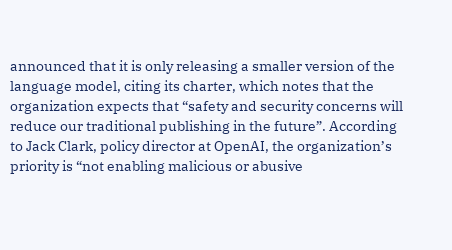announced that it is only releasing a smaller version of the language model, citing its charter, which notes that the organization expects that “safety and security concerns will reduce our traditional publishing in the future”. According to Jack Clark, policy director at OpenAI, the organization’s priority is “not enabling malicious or abusive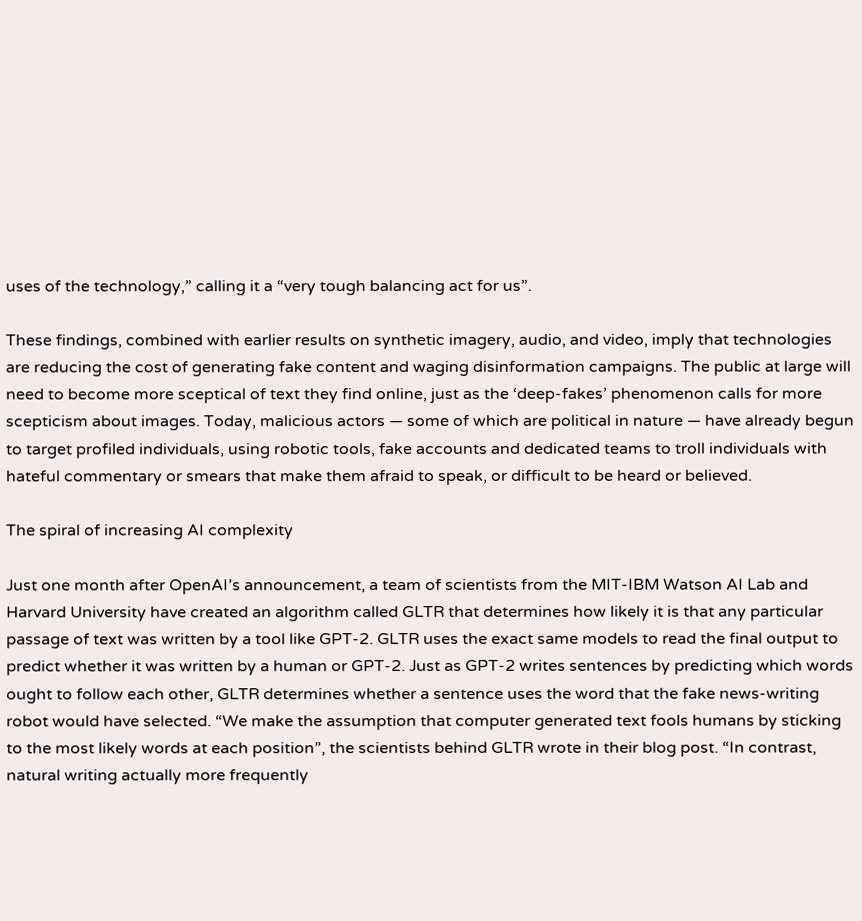uses of the technology,” calling it a “very tough balancing act for us”.

These findings, combined with earlier results on synthetic imagery, audio, and video, imply that technologies are reducing the cost of generating fake content and waging disinformation campaigns. The public at large will need to become more sceptical of text they find online, just as the ‘deep-fakes’ phenomenon calls for more scepticism about images. Today, malicious actors — some of which are political in nature — have already begun to target profiled individuals, using robotic tools, fake accounts and dedicated teams to troll individuals with hateful commentary or smears that make them afraid to speak, or difficult to be heard or believed.

The spiral of increasing AI complexity

Just one month after OpenAI’s announcement, a team of scientists from the MIT-IBM Watson AI Lab and Harvard University have created an algorithm called GLTR that determines how likely it is that any particular passage of text was written by a tool like GPT-2. GLTR uses the exact same models to read the final output to predict whether it was written by a human or GPT-2. Just as GPT-2 writes sentences by predicting which words ought to follow each other, GLTR determines whether a sentence uses the word that the fake news-writing robot would have selected. “We make the assumption that computer generated text fools humans by sticking to the most likely words at each position”, the scientists behind GLTR wrote in their blog post. “In contrast, natural writing actually more frequently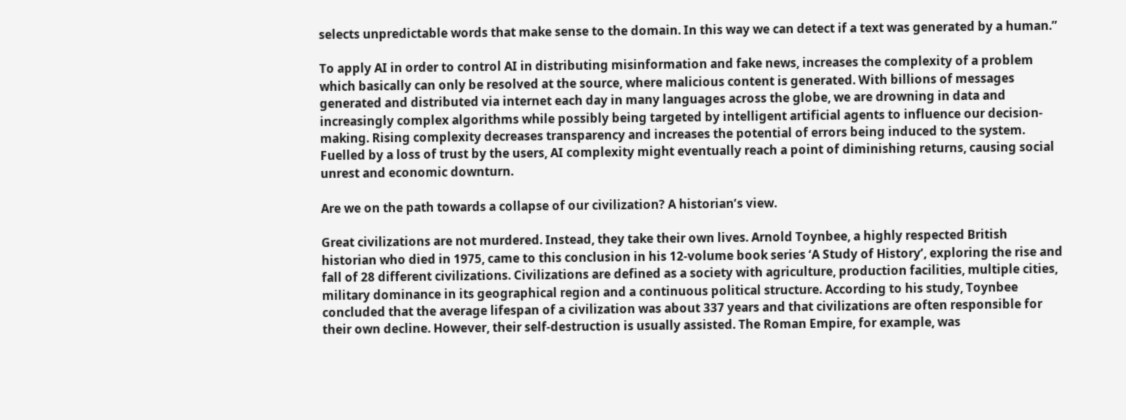selects unpredictable words that make sense to the domain. In this way we can detect if a text was generated by a human.”

To apply AI in order to control AI in distributing misinformation and fake news, increases the complexity of a problem which basically can only be resolved at the source, where malicious content is generated. With billions of messages generated and distributed via internet each day in many languages across the globe, we are drowning in data and increasingly complex algorithms while possibly being targeted by intelligent artificial agents to influence our decision-making. Rising complexity decreases transparency and increases the potential of errors being induced to the system.  Fuelled by a loss of trust by the users, AI complexity might eventually reach a point of diminishing returns, causing social unrest and economic downturn.

Are we on the path towards a collapse of our civilization? A historian’s view.

Great civilizations are not murdered. Instead, they take their own lives. Arnold Toynbee, a highly respected British historian who died in 1975, came to this conclusion in his 12-volume book series ‘A Study of History’, exploring the rise and fall of 28 different civilizations. Civilizations are defined as a society with agriculture, production facilities, multiple cities, military dominance in its geographical region and a continuous political structure. According to his study, Toynbee concluded that the average lifespan of a civilization was about 337 years and that civilizations are often responsible for their own decline. However, their self-destruction is usually assisted. The Roman Empire, for example, was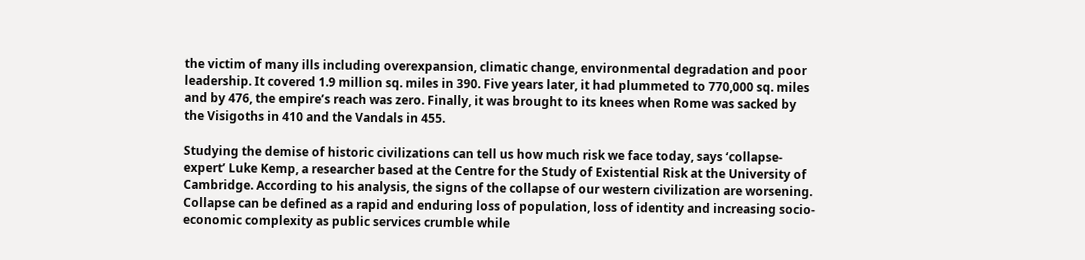the victim of many ills including overexpansion, climatic change, environmental degradation and poor leadership. It covered 1.9 million sq. miles in 390. Five years later, it had plummeted to 770,000 sq. miles and by 476, the empire’s reach was zero. Finally, it was brought to its knees when Rome was sacked by the Visigoths in 410 and the Vandals in 455.

Studying the demise of historic civilizations can tell us how much risk we face today, says ‘collapse- expert’ Luke Kemp, a researcher based at the Centre for the Study of Existential Risk at the University of Cambridge. According to his analysis, the signs of the collapse of our western civilization are worsening. Collapse can be defined as a rapid and enduring loss of population, loss of identity and increasing socio-economic complexity as public services crumble while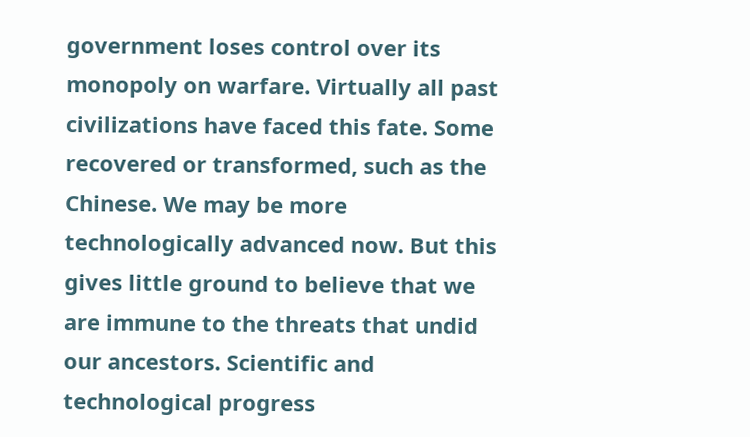government loses control over its monopoly on warfare. Virtually all past civilizations have faced this fate. Some recovered or transformed, such as the Chinese. We may be more technologically advanced now. But this gives little ground to believe that we are immune to the threats that undid our ancestors. Scientific and technological progress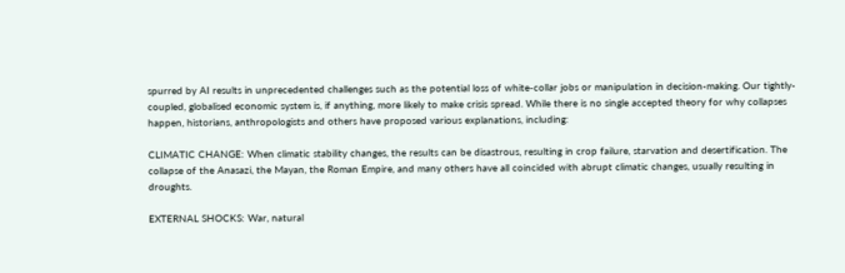spurred by AI results in unprecedented challenges such as the potential loss of white-collar jobs or manipulation in decision-making. Our tightly-coupled, globalised economic system is, if anything, more likely to make crisis spread. While there is no single accepted theory for why collapses happen, historians, anthropologists and others have proposed various explanations, including:

CLIMATIC CHANGE: When climatic stability changes, the results can be disastrous, resulting in crop failure, starvation and desertification. The collapse of the Anasazi, the Mayan, the Roman Empire, and many others have all coincided with abrupt climatic changes, usually resulting in droughts.

EXTERNAL SHOCKS: War, natural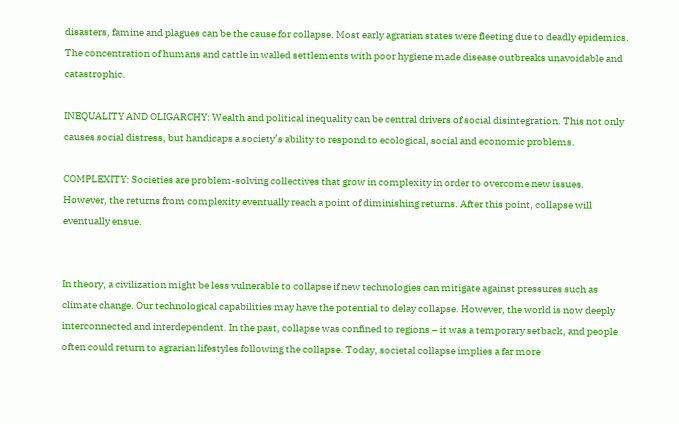disasters, famine and plagues can be the cause for collapse. Most early agrarian states were fleeting due to deadly epidemics. The concentration of humans and cattle in walled settlements with poor hygiene made disease outbreaks unavoidable and catastrophic.

INEQUALITY AND OLIGARCHY: Wealth and political inequality can be central drivers of social disintegration. This not only causes social distress, but handicaps a society’s ability to respond to ecological, social and economic problems.

COMPLEXITY: Societies are problem-solving collectives that grow in complexity in order to overcome new issues. However, the returns from complexity eventually reach a point of diminishing returns. After this point, collapse will eventually ensue.


In theory, a civilization might be less vulnerable to collapse if new technologies can mitigate against pressures such as climate change. Our technological capabilities may have the potential to delay collapse. However, the world is now deeply interconnected and interdependent. In the past, collapse was confined to regions – it was a temporary setback, and people often could return to agrarian lifestyles following the collapse. Today, societal collapse implies a far more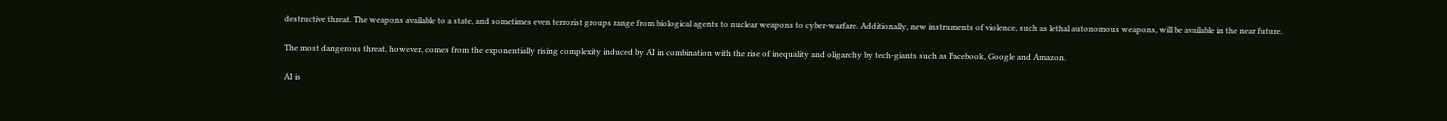destructive threat. The weapons available to a state, and sometimes even terrorist groups range from biological agents to nuclear weapons to cyber-warfare. Additionally, new instruments of violence, such as lethal autonomous weapons, will be available in the near future.

The most dangerous threat, however, comes from the exponentially rising complexity induced by AI in combination with the rise of inequality and oligarchy by tech-giants such as Facebook, Google and Amazon.

AI is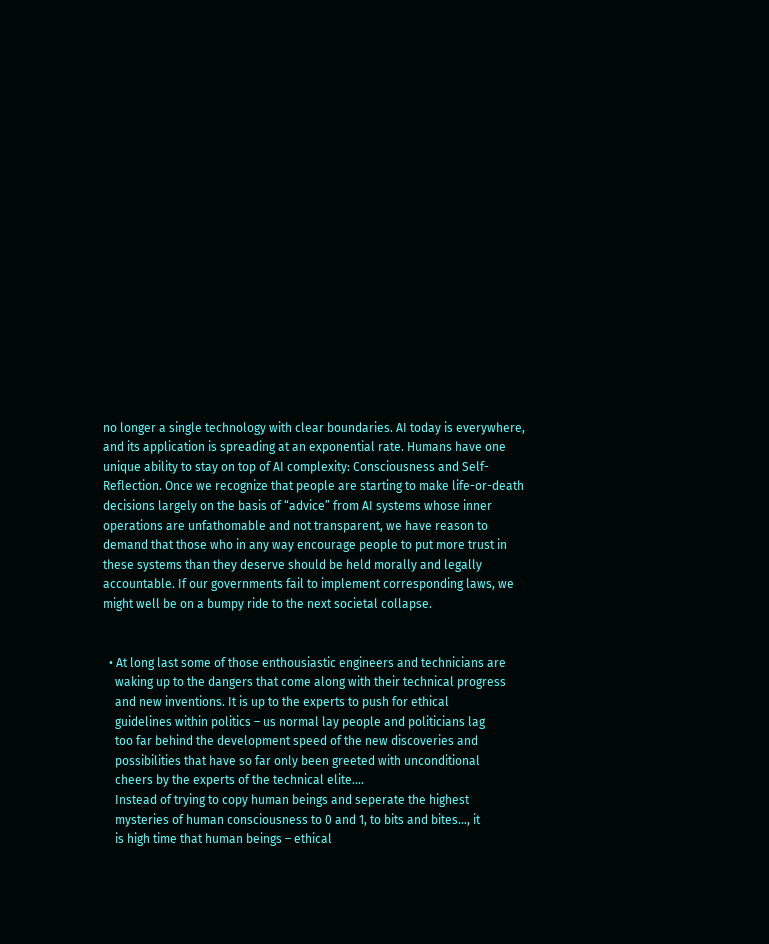no longer a single technology with clear boundaries. AI today is everywhere, and its application is spreading at an exponential rate. Humans have one unique ability to stay on top of AI complexity: Consciousness and Self-Reflection. Once we recognize that people are starting to make life-or-death decisions largely on the basis of “advice” from AI systems whose inner operations are unfathomable and not transparent, we have reason to demand that those who in any way encourage people to put more trust in these systems than they deserve should be held morally and legally accountable. If our governments fail to implement corresponding laws, we might well be on a bumpy ride to the next societal collapse.


  • At long last some of those enthousiastic engineers and technicians are
    waking up to the dangers that come along with their technical progress
    and new inventions. It is up to the experts to push for ethical
    guidelines within politics – us normal lay people and politicians lag
    too far behind the development speed of the new discoveries and
    possibilities that have so far only been greeted with unconditional
    cheers by the experts of the technical elite….
    Instead of trying to copy human beings and seperate the highest
    mysteries of human consciousness to 0 and 1, to bits and bites…, it
    is high time that human beings – ethical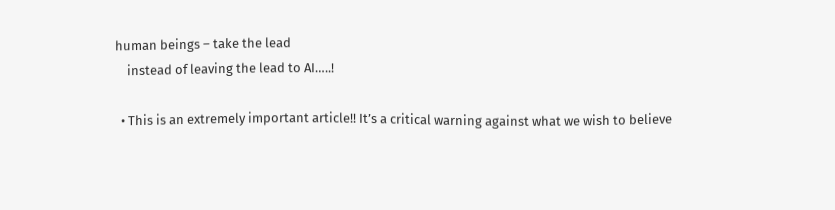human beings – take the lead
    instead of leaving the lead to AI…..!

  • This is an extremely important article!! It’s a critical warning against what we wish to believe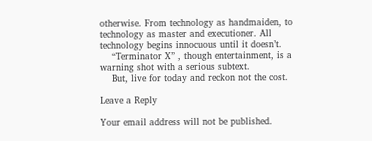otherwise. From technology as handmaiden, to technology as master and executioner. All technology begins innocuous until it doesn’t.
    “Terminator X” , though entertainment, is a warning shot with a serious subtext.
    But, live for today and reckon not the cost.

Leave a Reply

Your email address will not be published.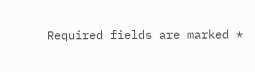Required fields are marked *